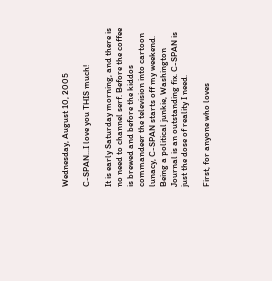Wednesday, August 10, 2005

C-SPAN...I love you THIS much!

It is early Saturday morning, and there is no need to channel serf. Before the coffee is brewed and before the kiddos commandeer the television into cartoon lunacy, C-SPAN starts off my weekend. Being a political junkie, Washington Journal is an outstanding fix. C-SPAN is just the dose of reality I need.

First, for anyone who loves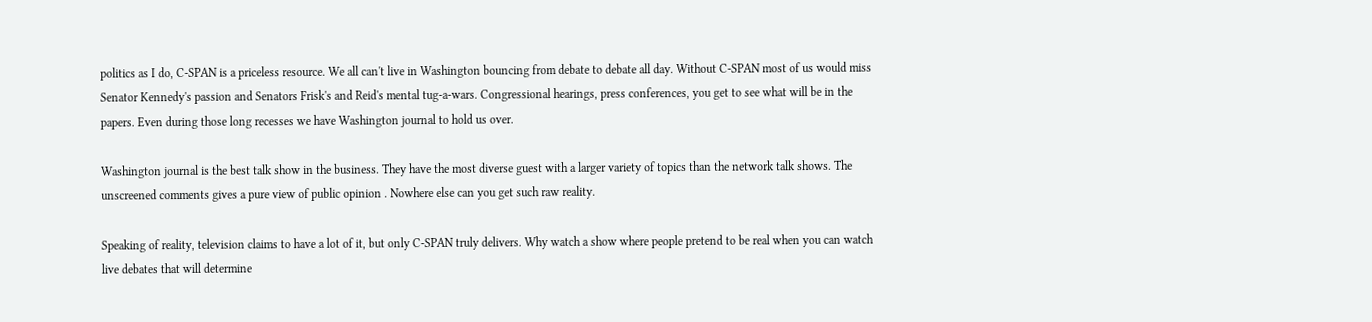politics as I do, C-SPAN is a priceless resource. We all can't live in Washington bouncing from debate to debate all day. Without C-SPAN most of us would miss Senator Kennedy's passion and Senators Frisk's and Reid's mental tug-a-wars. Congressional hearings, press conferences, you get to see what will be in the papers. Even during those long recesses we have Washington journal to hold us over.

Washington journal is the best talk show in the business. They have the most diverse guest with a larger variety of topics than the network talk shows. The unscreened comments gives a pure view of public opinion . Nowhere else can you get such raw reality.

Speaking of reality, television claims to have a lot of it, but only C-SPAN truly delivers. Why watch a show where people pretend to be real when you can watch live debates that will determine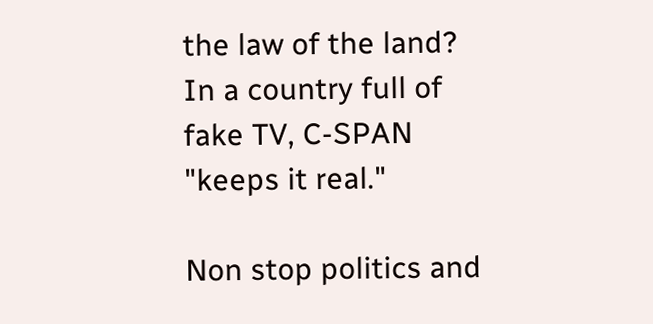the law of the land? In a country full of fake TV, C-SPAN "keeps it real."

Non stop politics and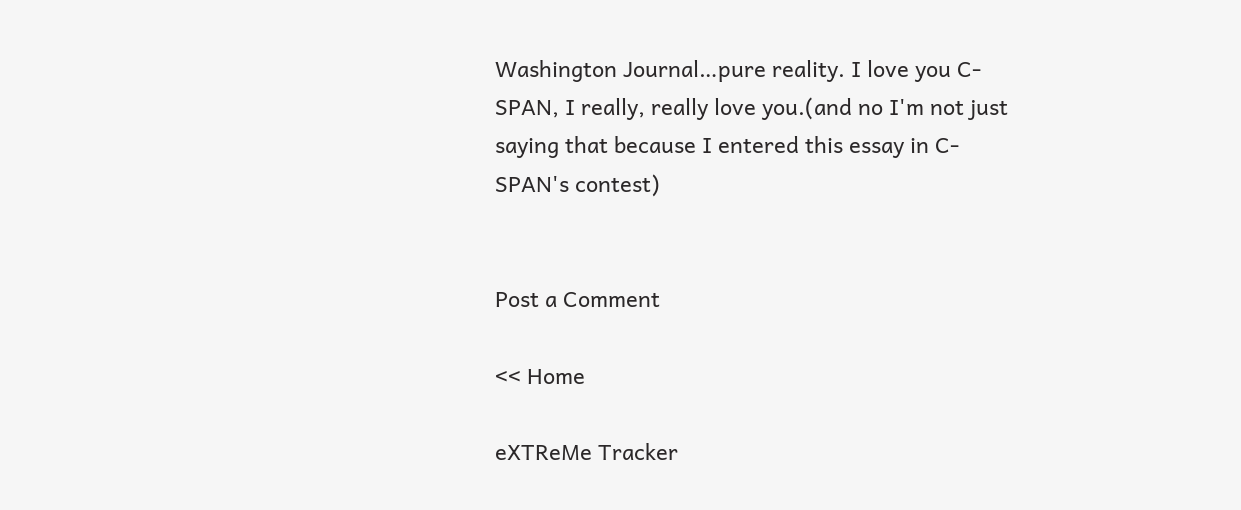Washington Journal…pure reality. I love you C-SPAN, I really, really love you.(and no I'm not just saying that because I entered this essay in C-SPAN's contest)


Post a Comment

<< Home

eXTReMe Tracker